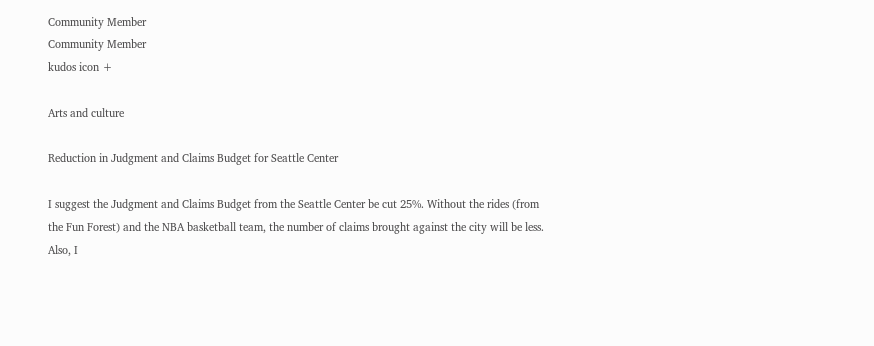Community Member
Community Member
kudos icon +

Arts and culture

Reduction in Judgment and Claims Budget for Seattle Center

I suggest the Judgment and Claims Budget from the Seattle Center be cut 25%. Without the rides (from the Fun Forest) and the NBA basketball team, the number of claims brought against the city will be less. Also, I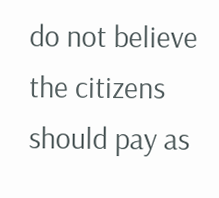do not believe the citizens should pay as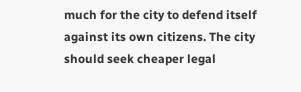much for the city to defend itself against its own citizens. The city should seek cheaper legal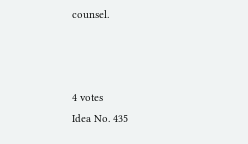counsel.



4 votes
Idea No. 435